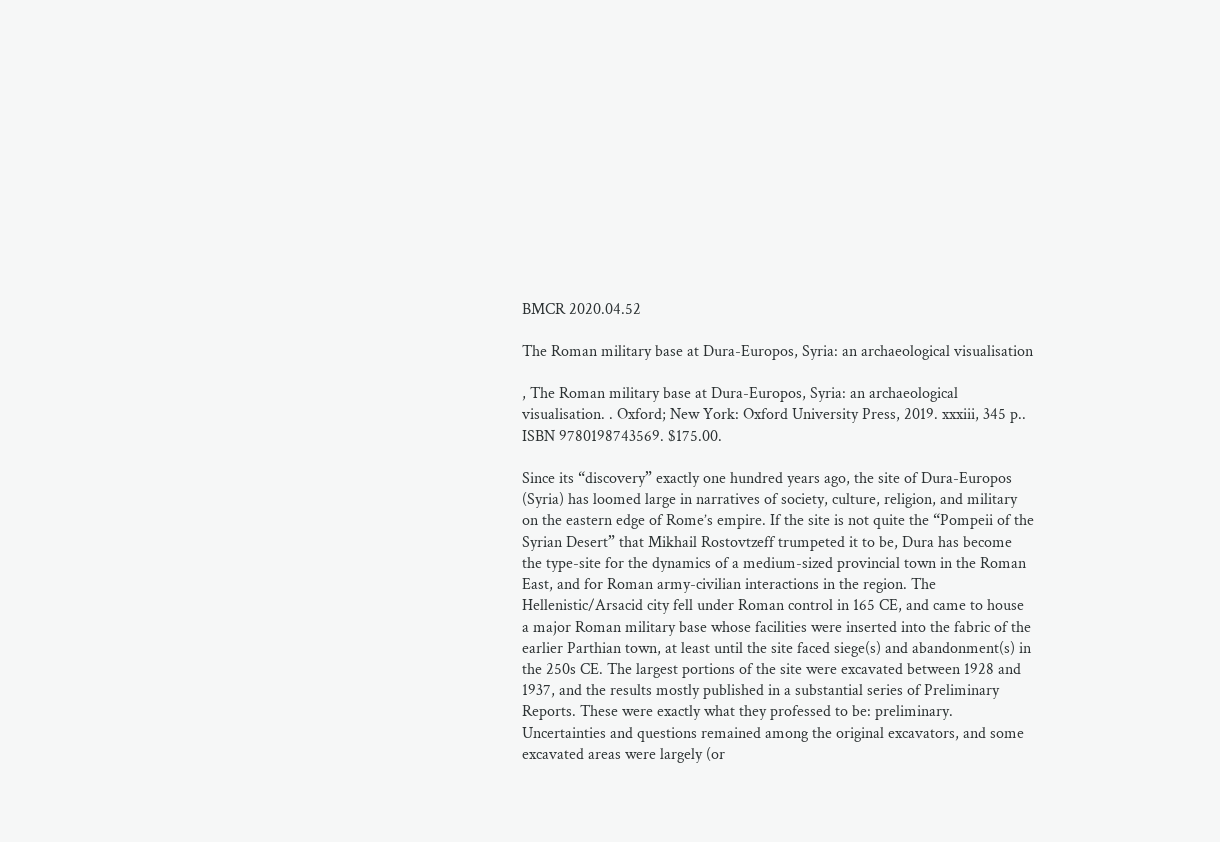BMCR 2020.04.52

The Roman military base at Dura-Europos, Syria: an archaeological visualisation

, The Roman military base at Dura-Europos, Syria: an archaeological visualisation. . Oxford; New York: Oxford University Press, 2019. xxxiii, 345 p.. ISBN 9780198743569. $175.00.

Since its “discovery” exactly one hundred years ago, the site of Dura-Europos (Syria) has loomed large in narratives of society, culture, religion, and military on the eastern edge of Rome’s empire. If the site is not quite the “Pompeii of the Syrian Desert” that Mikhail Rostovtzeff trumpeted it to be, Dura has become the type-site for the dynamics of a medium-sized provincial town in the Roman East, and for Roman army-civilian interactions in the region. The Hellenistic/Arsacid city fell under Roman control in 165 CE, and came to house a major Roman military base whose facilities were inserted into the fabric of the earlier Parthian town, at least until the site faced siege(s) and abandonment(s) in the 250s CE. The largest portions of the site were excavated between 1928 and 1937, and the results mostly published in a substantial series of Preliminary Reports. These were exactly what they professed to be: preliminary. Uncertainties and questions remained among the original excavators, and some excavated areas were largely (or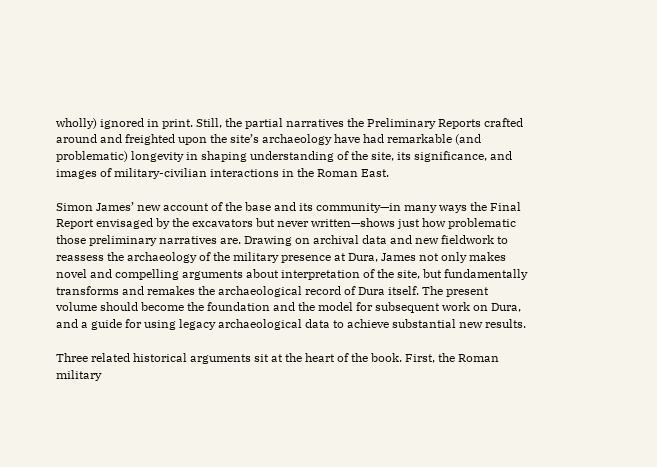wholly) ignored in print. Still, the partial narratives the Preliminary Reports crafted around and freighted upon the site’s archaeology have had remarkable (and problematic) longevity in shaping understanding of the site, its significance, and images of military-civilian interactions in the Roman East.

Simon James’ new account of the base and its community—in many ways the Final Report envisaged by the excavators but never written—shows just how problematic those preliminary narratives are. Drawing on archival data and new fieldwork to reassess the archaeology of the military presence at Dura, James not only makes novel and compelling arguments about interpretation of the site, but fundamentally transforms and remakes the archaeological record of Dura itself. The present volume should become the foundation and the model for subsequent work on Dura, and a guide for using legacy archaeological data to achieve substantial new results.

Three related historical arguments sit at the heart of the book. First, the Roman military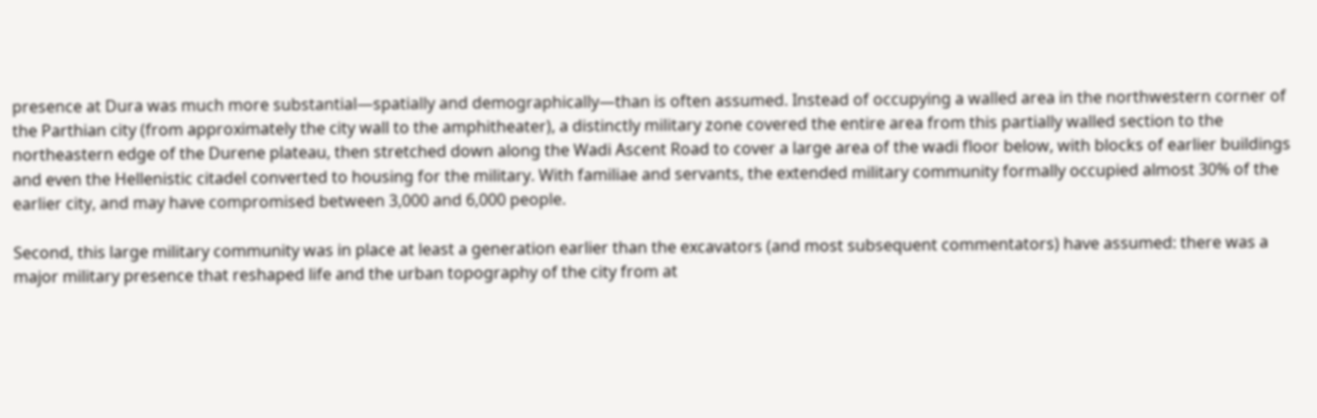presence at Dura was much more substantial—spatially and demographically—than is often assumed. Instead of occupying a walled area in the northwestern corner of the Parthian city (from approximately the city wall to the amphitheater), a distinctly military zone covered the entire area from this partially walled section to the northeastern edge of the Durene plateau, then stretched down along the Wadi Ascent Road to cover a large area of the wadi floor below, with blocks of earlier buildings and even the Hellenistic citadel converted to housing for the military. With familiae and servants, the extended military community formally occupied almost 30% of the earlier city, and may have compromised between 3,000 and 6,000 people.

Second, this large military community was in place at least a generation earlier than the excavators (and most subsequent commentators) have assumed: there was a major military presence that reshaped life and the urban topography of the city from at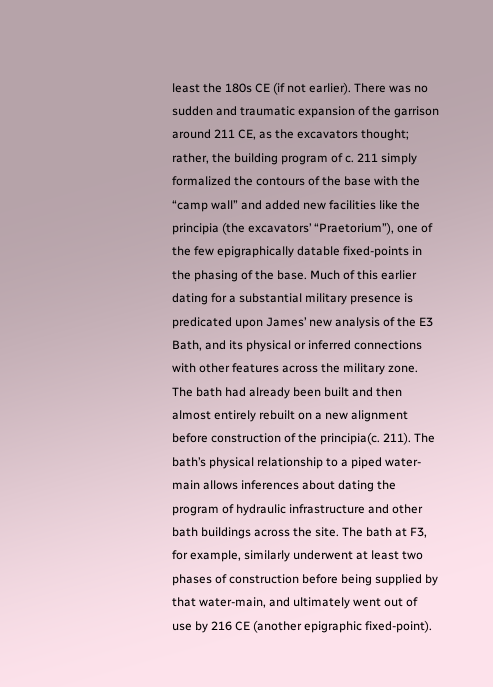least the 180s CE (if not earlier). There was no sudden and traumatic expansion of the garrison around 211 CE, as the excavators thought; rather, the building program of c. 211 simply formalized the contours of the base with the “camp wall” and added new facilities like the principia (the excavators’ “Praetorium”), one of the few epigraphically datable fixed-points in the phasing of the base. Much of this earlier dating for a substantial military presence is predicated upon James’ new analysis of the E3 Bath, and its physical or inferred connections with other features across the military zone. The bath had already been built and then almost entirely rebuilt on a new alignment before construction of the principia(c. 211). The bath’s physical relationship to a piped water-main allows inferences about dating the program of hydraulic infrastructure and other bath buildings across the site. The bath at F3, for example, similarly underwent at least two phases of construction before being supplied by that water-main, and ultimately went out of use by 216 CE (another epigraphic fixed-point).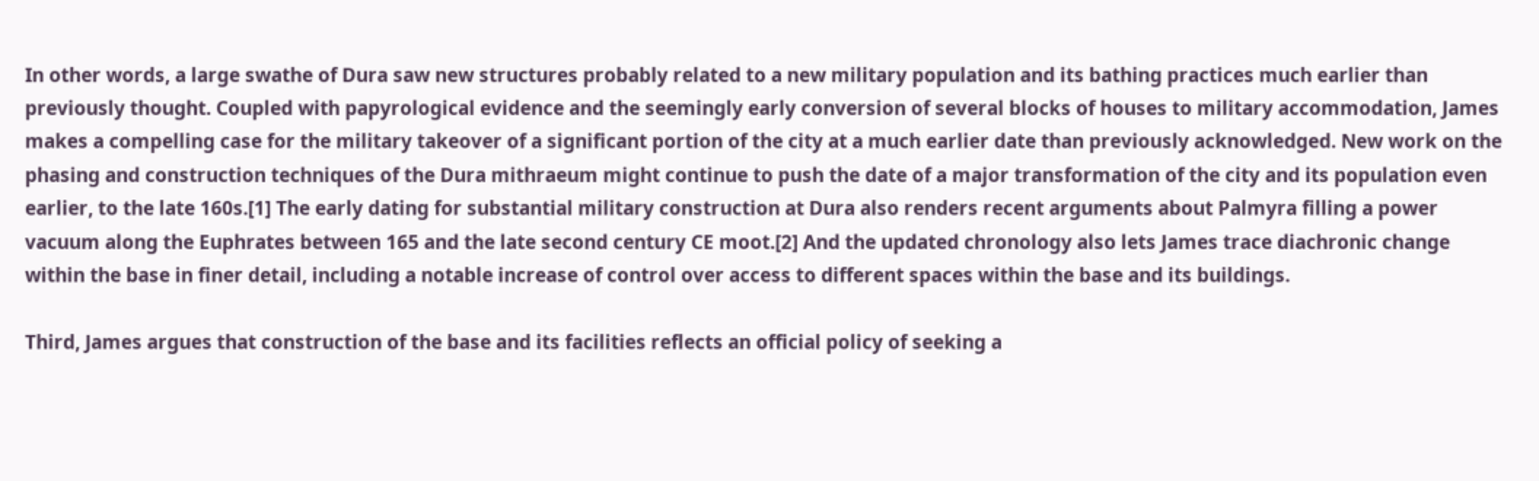In other words, a large swathe of Dura saw new structures probably related to a new military population and its bathing practices much earlier than previously thought. Coupled with papyrological evidence and the seemingly early conversion of several blocks of houses to military accommodation, James makes a compelling case for the military takeover of a significant portion of the city at a much earlier date than previously acknowledged. New work on the phasing and construction techniques of the Dura mithraeum might continue to push the date of a major transformation of the city and its population even earlier, to the late 160s.[1] The early dating for substantial military construction at Dura also renders recent arguments about Palmyra filling a power vacuum along the Euphrates between 165 and the late second century CE moot.[2] And the updated chronology also lets James trace diachronic change within the base in finer detail, including a notable increase of control over access to different spaces within the base and its buildings.

Third, James argues that construction of the base and its facilities reflects an official policy of seeking a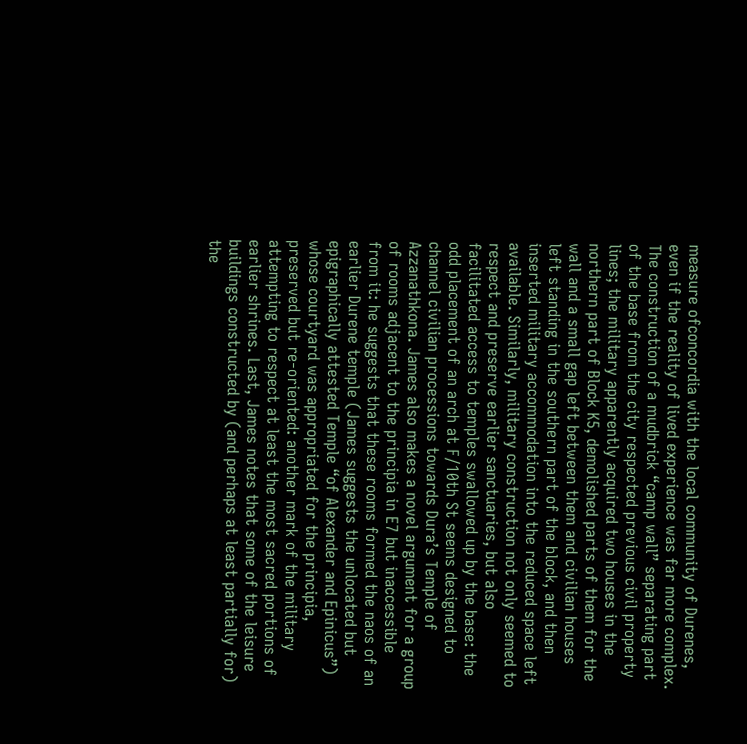measure ofconcordia with the local community of Durenes, even if the reality of lived experience was far more complex. The construction of a mudbrick “camp wall” separating part of the base from the city respected previous civil property lines; the military apparently acquired two houses in the northern part of Block K5, demolished parts of them for the wall and a small gap left between them and civilian houses left standing in the southern part of the block, and then inserted military accommodation into the reduced space left available. Similarly, military construction not only seemed to respect and preserve earlier sanctuaries, but also facilitated access to temples swallowed up by the base: the odd placement of an arch at F/10th St seems designed to channel civilian processions towards Dura’s Temple of Azzanathkona. James also makes a novel argument for a group of rooms adjacent to the principia in E7 but inaccessible from it: he suggests that these rooms formed the naos of an earlier Durene temple (James suggests the unlocated but epigraphically attested Temple “of Alexander and Epinicus”) whose courtyard was appropriated for the principia, preserved but re-oriented: another mark of the military attempting to respect at least the most sacred portions of earlier shrines. Last, James notes that some of the leisure buildings constructed by (and perhaps at least partially for) the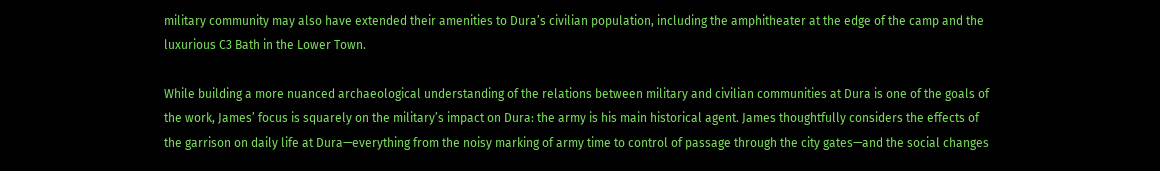military community may also have extended their amenities to Dura’s civilian population, including the amphitheater at the edge of the camp and the luxurious C3 Bath in the Lower Town.

While building a more nuanced archaeological understanding of the relations between military and civilian communities at Dura is one of the goals of the work, James’ focus is squarely on the military’s impact on Dura: the army is his main historical agent. James thoughtfully considers the effects of the garrison on daily life at Dura—everything from the noisy marking of army time to control of passage through the city gates—and the social changes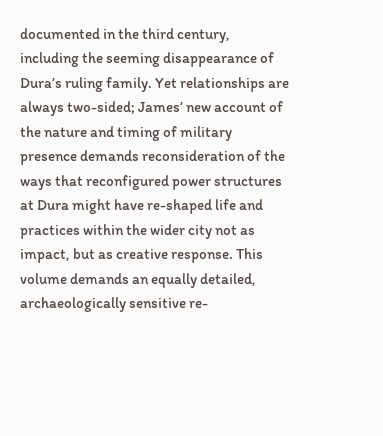documented in the third century, including the seeming disappearance of Dura’s ruling family. Yet relationships are always two-sided; James’ new account of the nature and timing of military presence demands reconsideration of the ways that reconfigured power structures at Dura might have re-shaped life and practices within the wider city not as impact, but as creative response. This volume demands an equally detailed, archaeologically sensitive re-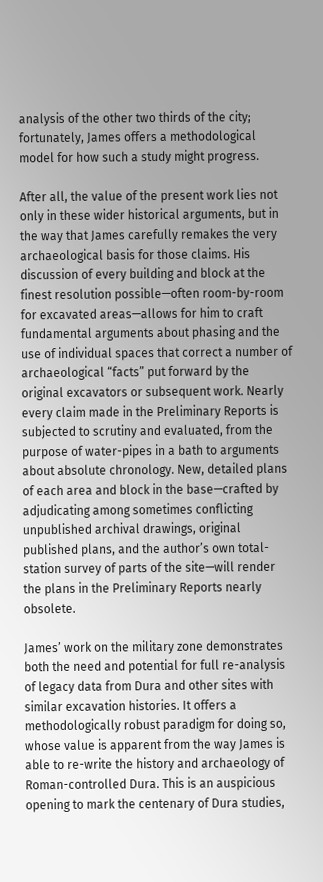analysis of the other two thirds of the city; fortunately, James offers a methodological model for how such a study might progress.

After all, the value of the present work lies not only in these wider historical arguments, but in the way that James carefully remakes the very archaeological basis for those claims. His discussion of every building and block at the finest resolution possible—often room-by-room for excavated areas—allows for him to craft fundamental arguments about phasing and the use of individual spaces that correct a number of archaeological “facts” put forward by the original excavators or subsequent work. Nearly every claim made in the Preliminary Reports is subjected to scrutiny and evaluated, from the purpose of water-pipes in a bath to arguments about absolute chronology. New, detailed plans of each area and block in the base—crafted by adjudicating among sometimes conflicting unpublished archival drawings, original published plans, and the author’s own total-station survey of parts of the site—will render the plans in the Preliminary Reports nearly obsolete.

James’ work on the military zone demonstrates both the need and potential for full re-analysis of legacy data from Dura and other sites with similar excavation histories. It offers a methodologically robust paradigm for doing so, whose value is apparent from the way James is able to re-write the history and archaeology of Roman-controlled Dura. This is an auspicious opening to mark the centenary of Dura studies,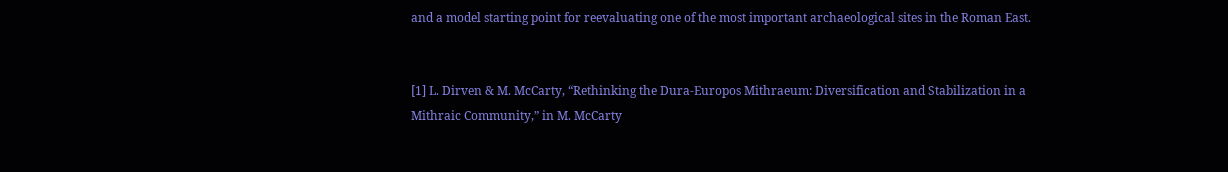and a model starting point for reevaluating one of the most important archaeological sites in the Roman East.


[1] L. Dirven & M. McCarty, “Rethinking the Dura-Europos Mithraeum: Diversification and Stabilization in a Mithraic Community,” in M. McCarty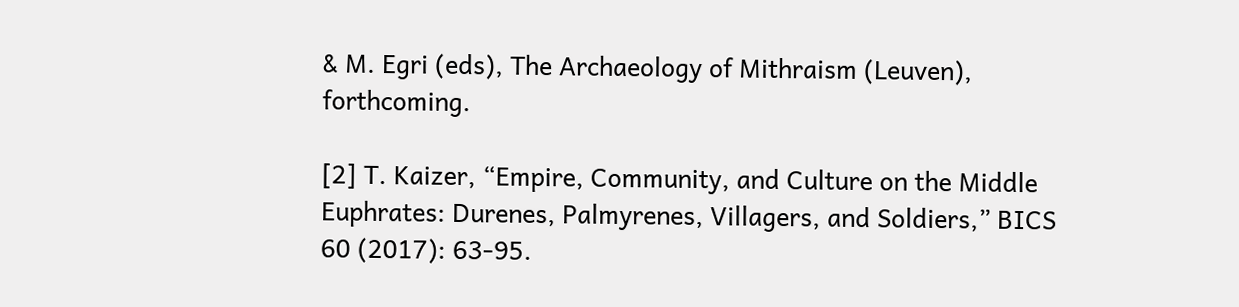& M. Egri (eds), The Archaeology of Mithraism (Leuven), forthcoming.

[2] T. Kaizer, “Empire, Community, and Culture on the Middle Euphrates: Durenes, Palmyrenes, Villagers, and Soldiers,” BICS 60 (2017): 63-95.